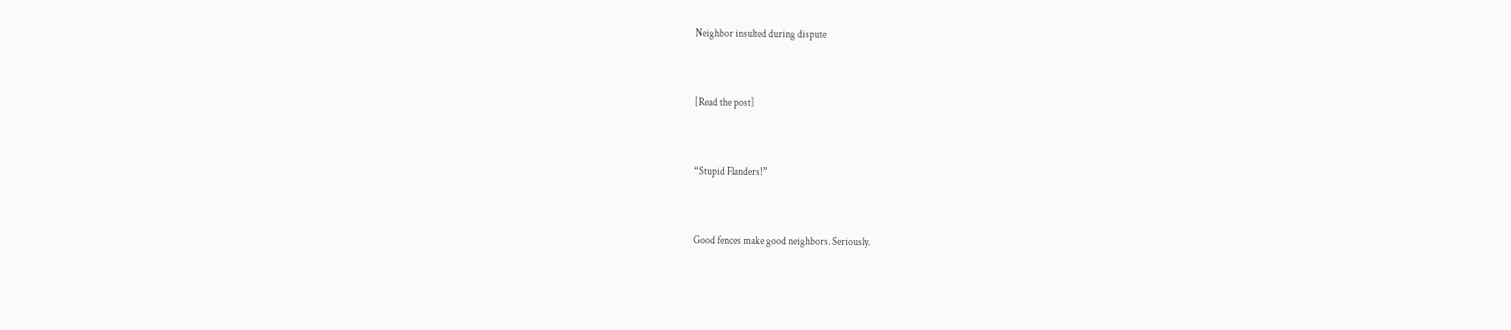Neighbor insulted during dispute


[Read the post]


“Stupid Flanders!”


Good fences make good neighbors. Seriously.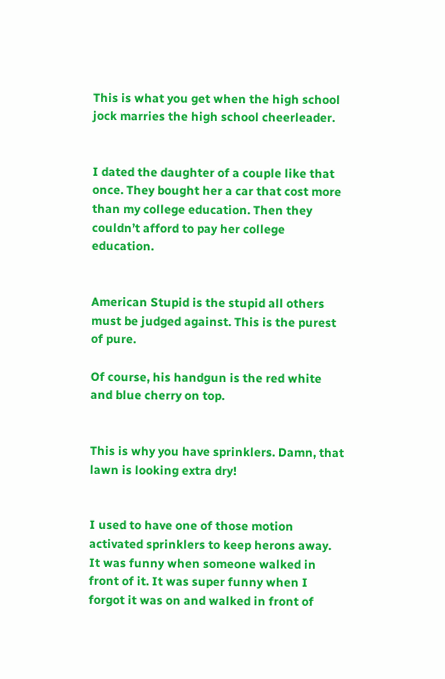This is what you get when the high school jock marries the high school cheerleader.


I dated the daughter of a couple like that once. They bought her a car that cost more than my college education. Then they couldn’t afford to pay her college education.


American Stupid is the stupid all others must be judged against. This is the purest of pure.

Of course, his handgun is the red white and blue cherry on top.


This is why you have sprinklers. Damn, that lawn is looking extra dry!


I used to have one of those motion activated sprinklers to keep herons away. It was funny when someone walked in front of it. It was super funny when I forgot it was on and walked in front of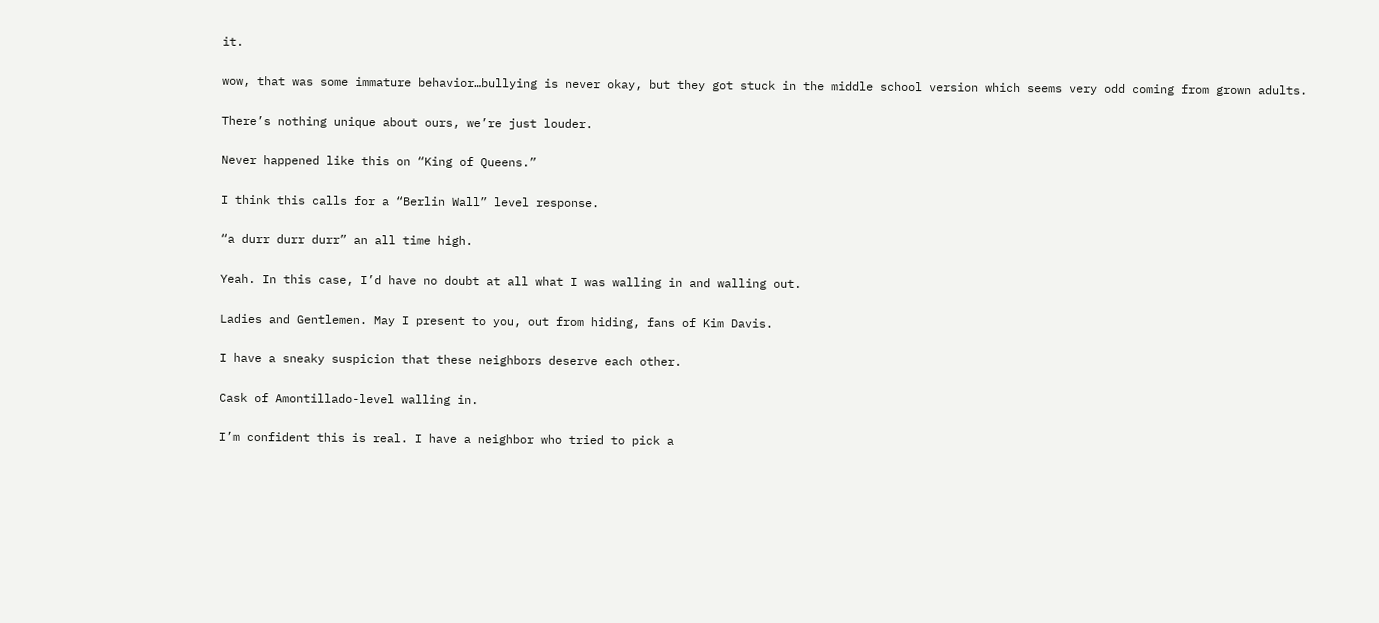it.


wow, that was some immature behavior…bullying is never okay, but they got stuck in the middle school version which seems very odd coming from grown adults.


There’s nothing unique about ours, we’re just louder.


Never happened like this on “King of Queens.”


I think this calls for a “Berlin Wall” level response.


“a durr durr durr” an all time high.


Yeah. In this case, I’d have no doubt at all what I was walling in and walling out.


Ladies and Gentlemen. May I present to you, out from hiding, fans of Kim Davis.


I have a sneaky suspicion that these neighbors deserve each other.


Cask of Amontillado-level walling in.


I’m confident this is real. I have a neighbor who tried to pick a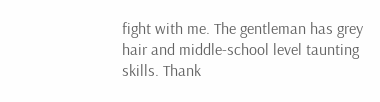fight with me. The gentleman has grey hair and middle-school level taunting skills. Thank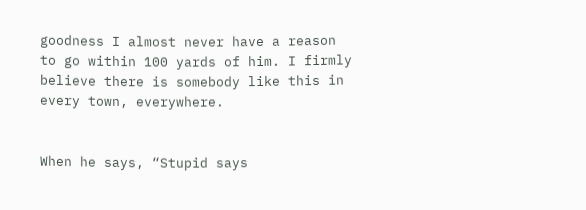goodness I almost never have a reason to go within 100 yards of him. I firmly believe there is somebody like this in every town, everywhere.


When he says, “Stupid says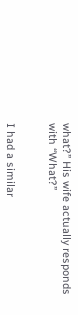what?” His wife actually responds with “What?”


I had a similar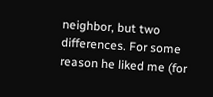neighbor, but two differences. For some reason he liked me (for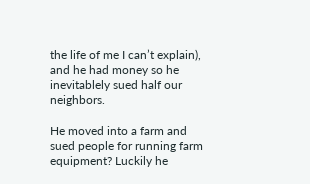the life of me I can’t explain), and he had money so he inevitablely sued half our neighbors.

He moved into a farm and sued people for running farm equipment? Luckily he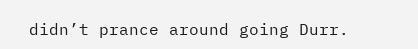didn’t prance around going Durr.